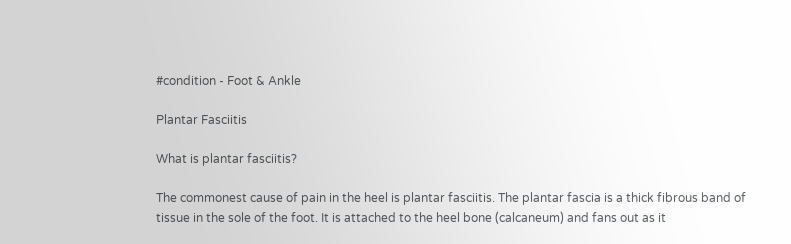#condition - Foot & Ankle

Plantar Fasciitis

What is plantar fasciitis?

The commonest cause of pain in the heel is plantar fasciitis. The plantar fascia is a thick fibrous band of tissue in the sole of the foot. It is attached to the heel bone (calcaneum) and fans out as it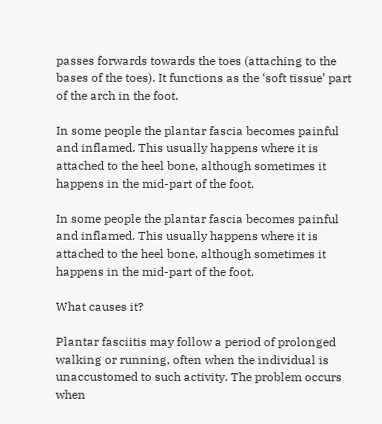passes forwards towards the toes (attaching to the bases of the toes). It functions as the ‘soft tissue’ part of the arch in the foot.

In some people the plantar fascia becomes painful and inflamed. This usually happens where it is attached to the heel bone, although sometimes it happens in the mid-part of the foot.

In some people the plantar fascia becomes painful and inflamed. This usually happens where it is attached to the heel bone, although sometimes it happens in the mid-part of the foot.

What causes it?

Plantar fasciitis may follow a period of prolonged walking or running, often when the individual is unaccustomed to such activity. The problem occurs when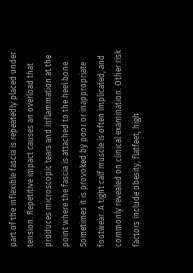part of the inflexible fascia is repeatedly placed under tension. Repetitive impact causes an overload that produces microscopic tears and inflammation at the point where the fascia is attached to the heel bone. Sometimes it is provoked by poor or inappropriate footwear. A tight calf muscle is often implicated, and commonly revealed on clinical examination. Other risk factors include obesity, flatfeet, high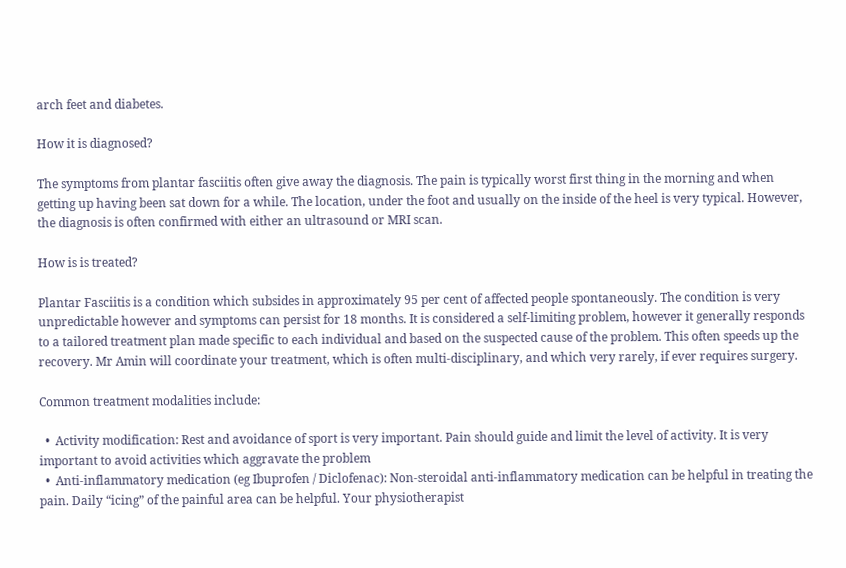arch feet and diabetes.

How it is diagnosed?

The symptoms from plantar fasciitis often give away the diagnosis. The pain is typically worst first thing in the morning and when getting up having been sat down for a while. The location, under the foot and usually on the inside of the heel is very typical. However, the diagnosis is often confirmed with either an ultrasound or MRI scan.

How is is treated?

Plantar Fasciitis is a condition which subsides in approximately 95 per cent of affected people spontaneously. The condition is very unpredictable however and symptoms can persist for 18 months. It is considered a self-limiting problem, however it generally responds to a tailored treatment plan made specific to each individual and based on the suspected cause of the problem. This often speeds up the recovery. Mr Amin will coordinate your treatment, which is often multi-disciplinary, and which very rarely, if ever requires surgery.

Common treatment modalities include:

  •  Activity modification: Rest and avoidance of sport is very important. Pain should guide and limit the level of activity. It is very important to avoid activities which aggravate the problem
  •  Anti-inflammatory medication (eg Ibuprofen / Diclofenac): Non-steroidal anti-inflammatory medication can be helpful in treating the pain. Daily “icing” of the painful area can be helpful. Your physiotherapist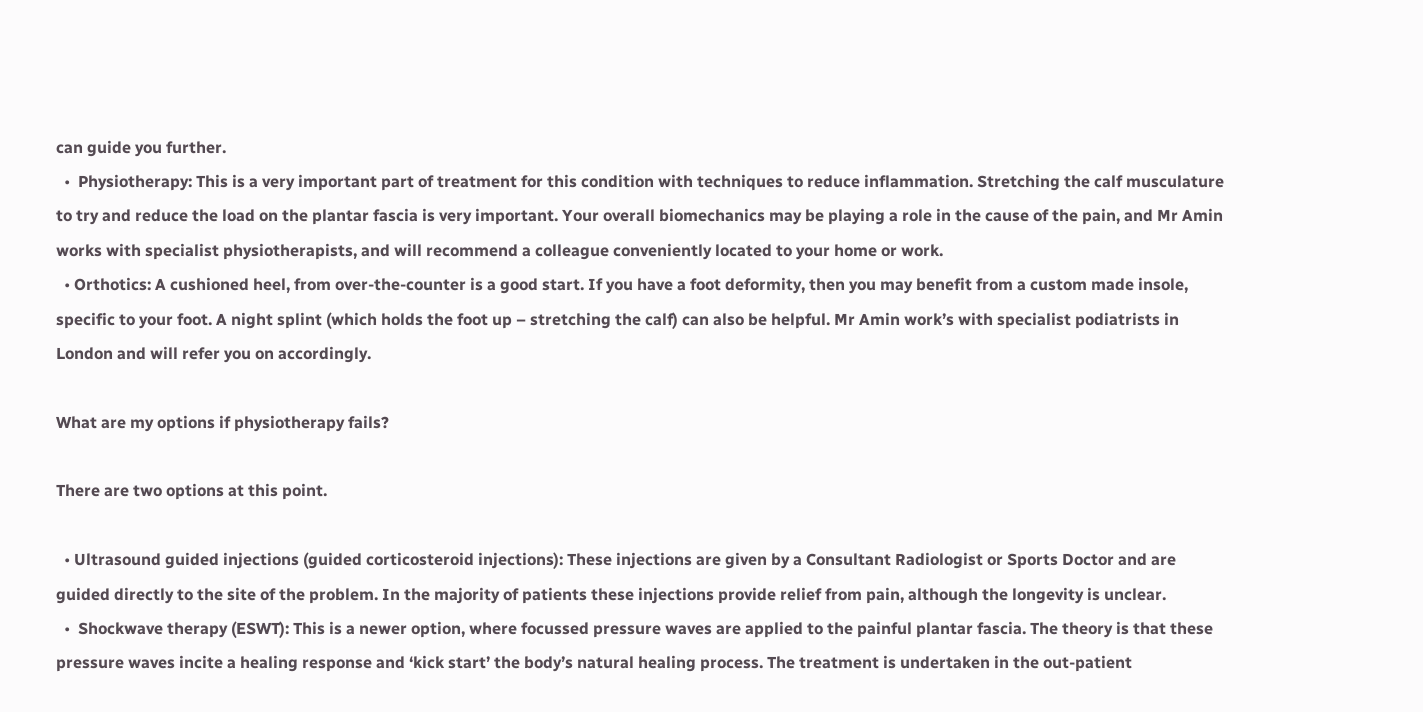can guide you further.
  •  Physiotherapy: This is a very important part of treatment for this condition with techniques to reduce inflammation. Stretching the calf musculature to try and reduce the load on the plantar fascia is very important. Your overall biomechanics may be playing a role in the cause of the pain, and Mr Amin works with specialist physiotherapists, and will recommend a colleague conveniently located to your home or work.
  • Orthotics: A cushioned heel, from over-the-counter is a good start. If you have a foot deformity, then you may benefit from a custom made insole, specific to your foot. A night splint (which holds the foot up – stretching the calf) can also be helpful. Mr Amin work’s with specialist podiatrists in London and will refer you on accordingly.

What are my options if physiotherapy fails?

There are two options at this point.

  • Ultrasound guided injections (guided corticosteroid injections): These injections are given by a Consultant Radiologist or Sports Doctor and are guided directly to the site of the problem. In the majority of patients these injections provide relief from pain, although the longevity is unclear.
  •  Shockwave therapy (ESWT): This is a newer option, where focussed pressure waves are applied to the painful plantar fascia. The theory is that these pressure waves incite a healing response and ‘kick start’ the body’s natural healing process. The treatment is undertaken in the out-patient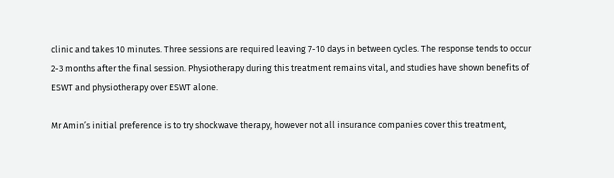clinic and takes 10 minutes. Three sessions are required leaving 7-10 days in between cycles. The response tends to occur 2-3 months after the final session. Physiotherapy during this treatment remains vital, and studies have shown benefits of ESWT and physiotherapy over ESWT alone.

Mr Amin’s initial preference is to try shockwave therapy, however not all insurance companies cover this treatment,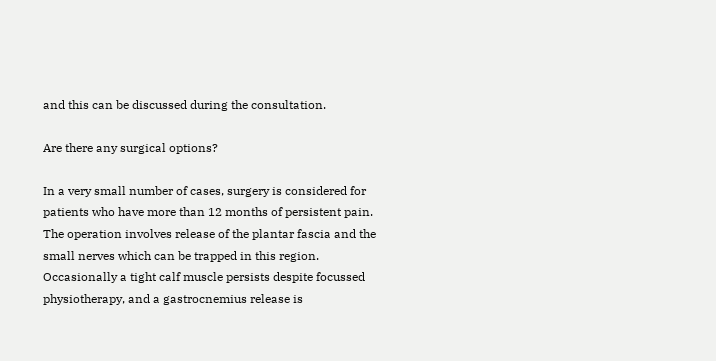and this can be discussed during the consultation.

Are there any surgical options?

In a very small number of cases, surgery is considered for patients who have more than 12 months of persistent pain. The operation involves release of the plantar fascia and the small nerves which can be trapped in this region. Occasionally a tight calf muscle persists despite focussed physiotherapy, and a gastrocnemius release is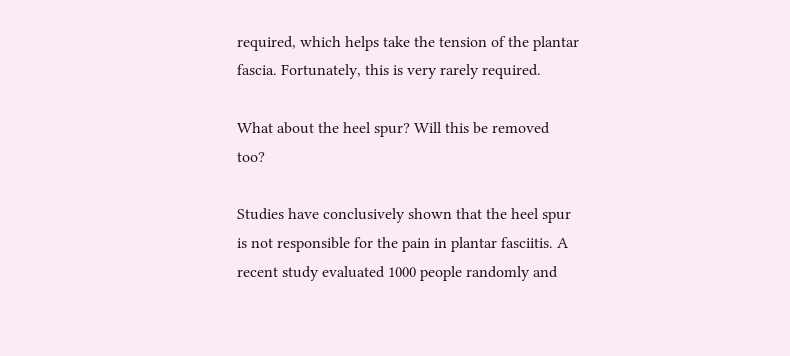required, which helps take the tension of the plantar fascia. Fortunately, this is very rarely required.

What about the heel spur? Will this be removed too?

Studies have conclusively shown that the heel spur is not responsible for the pain in plantar fasciitis. A recent study evaluated 1000 people randomly and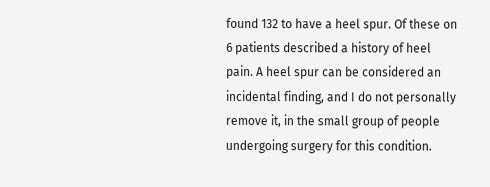found 132 to have a heel spur. Of these on 6 patients described a history of heel pain. A heel spur can be considered an incidental finding, and I do not personally remove it, in the small group of people undergoing surgery for this condition.